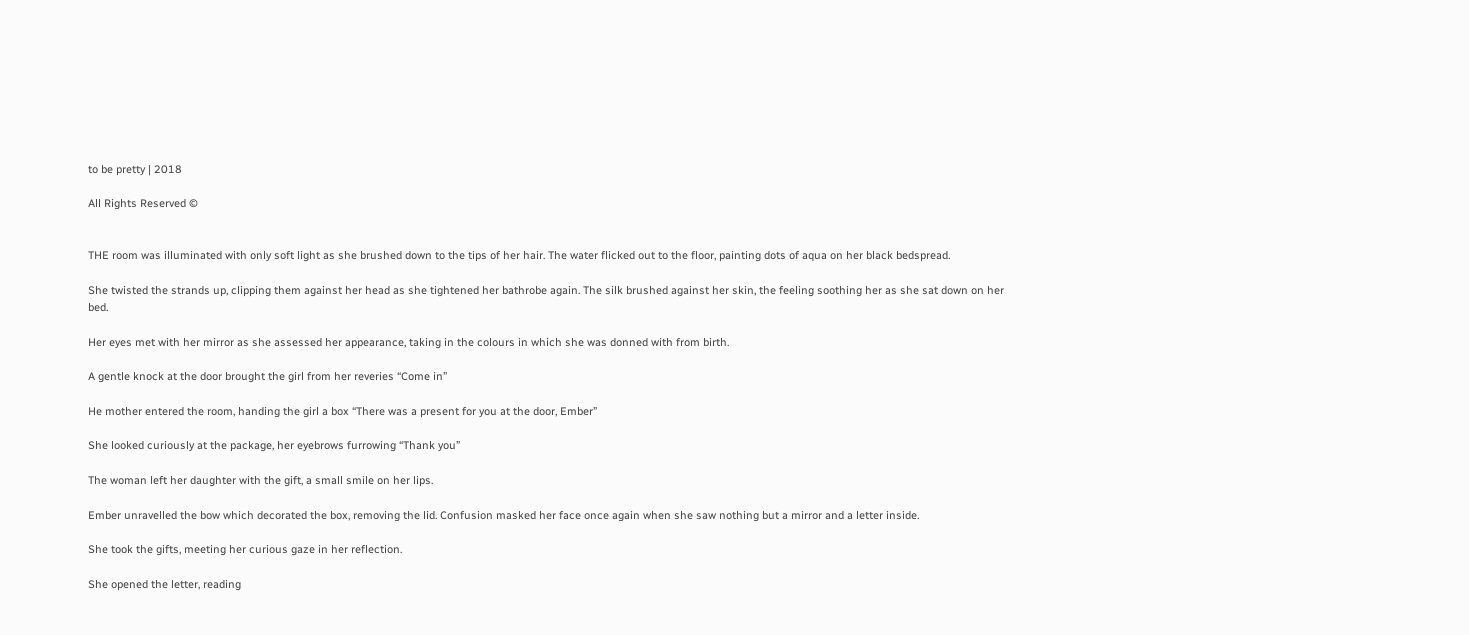to be pretty | 2018

All Rights Reserved ©


THE room was illuminated with only soft light as she brushed down to the tips of her hair. The water flicked out to the floor, painting dots of aqua on her black bedspread.

She twisted the strands up, clipping them against her head as she tightened her bathrobe again. The silk brushed against her skin, the feeling soothing her as she sat down on her bed.

Her eyes met with her mirror as she assessed her appearance, taking in the colours in which she was donned with from birth.

A gentle knock at the door brought the girl from her reveries “Come in”

He mother entered the room, handing the girl a box “There was a present for you at the door, Ember”

She looked curiously at the package, her eyebrows furrowing “Thank you”

The woman left her daughter with the gift, a small smile on her lips.

Ember unravelled the bow which decorated the box, removing the lid. Confusion masked her face once again when she saw nothing but a mirror and a letter inside.

She took the gifts, meeting her curious gaze in her reflection.

She opened the letter, reading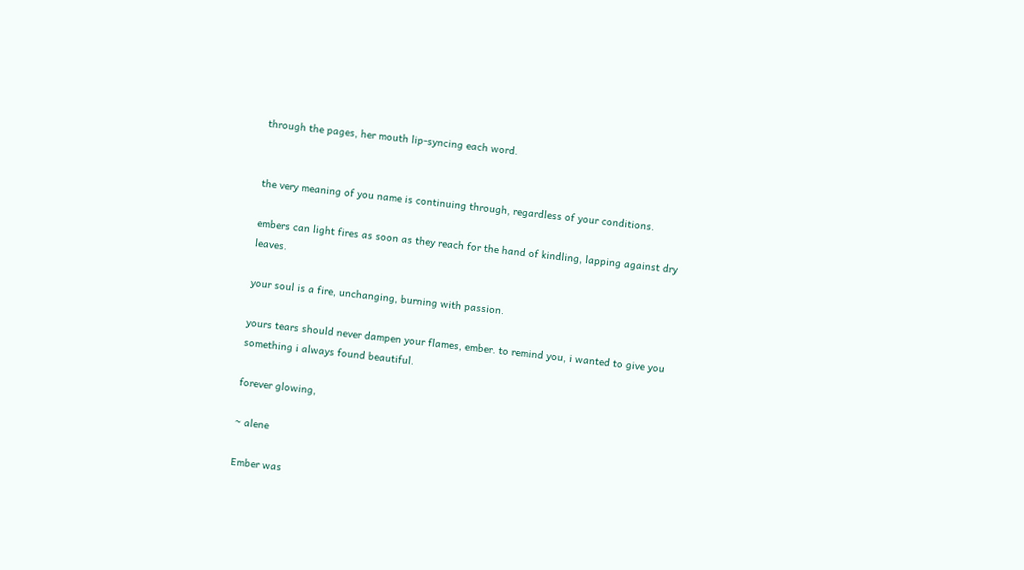through the pages, her mouth lip-syncing each word.


the very meaning of you name is continuing through, regardless of your conditions.

embers can light fires as soon as they reach for the hand of kindling, lapping against dry leaves.

your soul is a fire, unchanging, burning with passion.

yours tears should never dampen your flames, ember. to remind you, i wanted to give you something i always found beautiful.

forever glowing,

~ alene

Ember was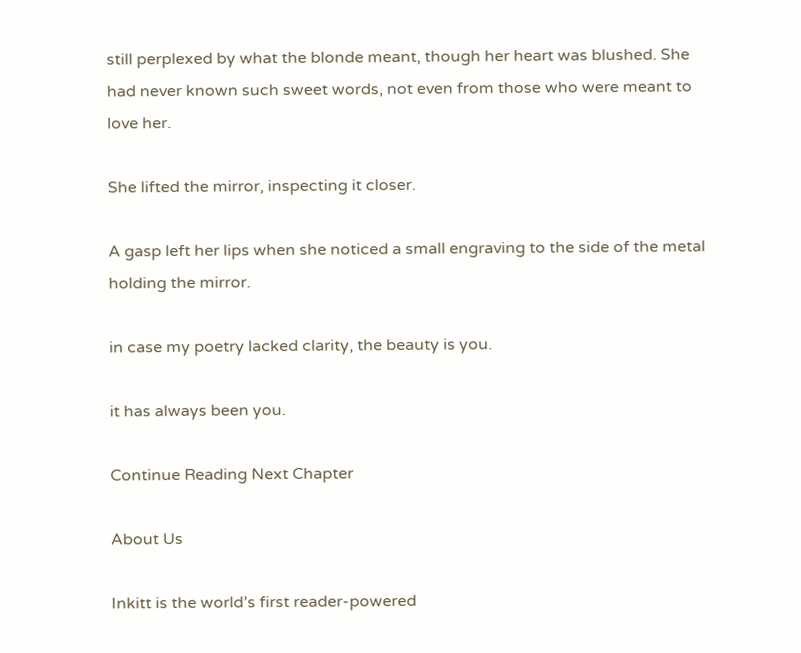still perplexed by what the blonde meant, though her heart was blushed. She had never known such sweet words, not even from those who were meant to love her.

She lifted the mirror, inspecting it closer.

A gasp left her lips when she noticed a small engraving to the side of the metal holding the mirror.

in case my poetry lacked clarity, the beauty is you.

it has always been you.

Continue Reading Next Chapter

About Us

Inkitt is the world’s first reader-powered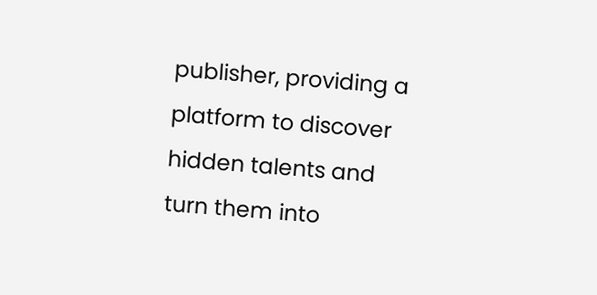publisher, providing a platform to discover hidden talents and turn them into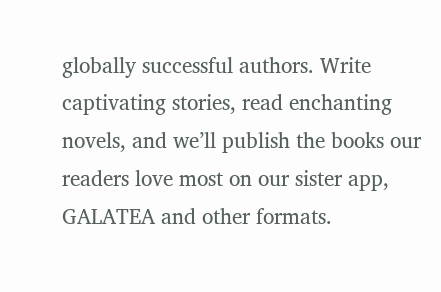globally successful authors. Write captivating stories, read enchanting novels, and we’ll publish the books our readers love most on our sister app, GALATEA and other formats.